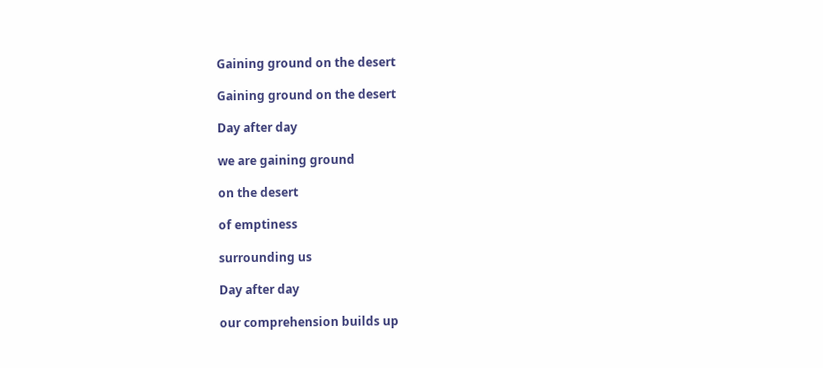Gaining ground on the desert

Gaining ground on the desert

Day after day

we are gaining ground

on the desert

of emptiness

surrounding us

Day after day

our comprehension builds up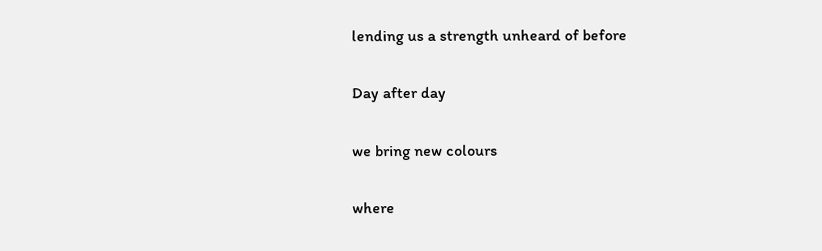lending us a strength unheard of before

Day after day

we bring new colours

where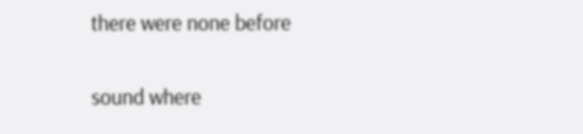there were none before

sound where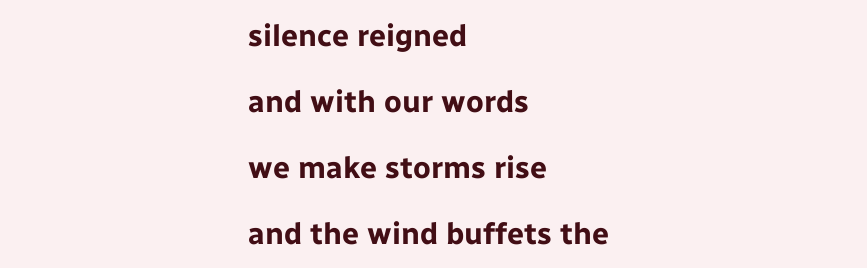silence reigned

and with our words

we make storms rise

and the wind buffets the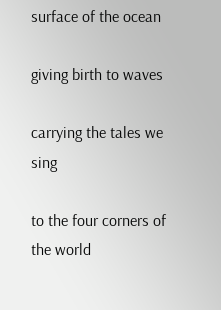surface of the ocean

giving birth to waves

carrying the tales we sing

to the four corners of the world